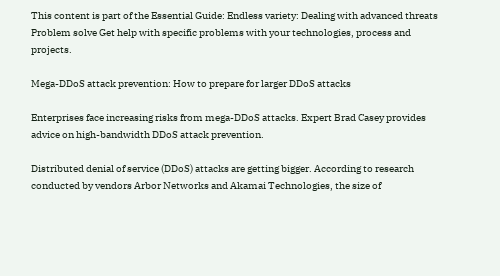This content is part of the Essential Guide: Endless variety: Dealing with advanced threats
Problem solve Get help with specific problems with your technologies, process and projects.

Mega-DDoS attack prevention: How to prepare for larger DDoS attacks

Enterprises face increasing risks from mega-DDoS attacks. Expert Brad Casey provides advice on high-bandwidth DDoS attack prevention.

Distributed denial of service (DDoS) attacks are getting bigger. According to research conducted by vendors Arbor Networks and Akamai Technologies, the size of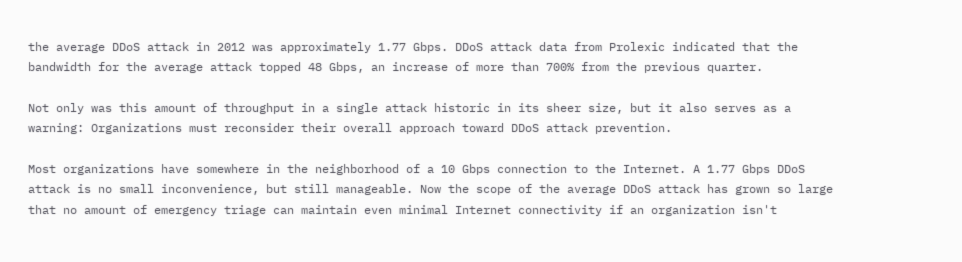the average DDoS attack in 2012 was approximately 1.77 Gbps. DDoS attack data from Prolexic indicated that the bandwidth for the average attack topped 48 Gbps, an increase of more than 700% from the previous quarter.

Not only was this amount of throughput in a single attack historic in its sheer size, but it also serves as a warning: Organizations must reconsider their overall approach toward DDoS attack prevention.

Most organizations have somewhere in the neighborhood of a 10 Gbps connection to the Internet. A 1.77 Gbps DDoS attack is no small inconvenience, but still manageable. Now the scope of the average DDoS attack has grown so large that no amount of emergency triage can maintain even minimal Internet connectivity if an organization isn't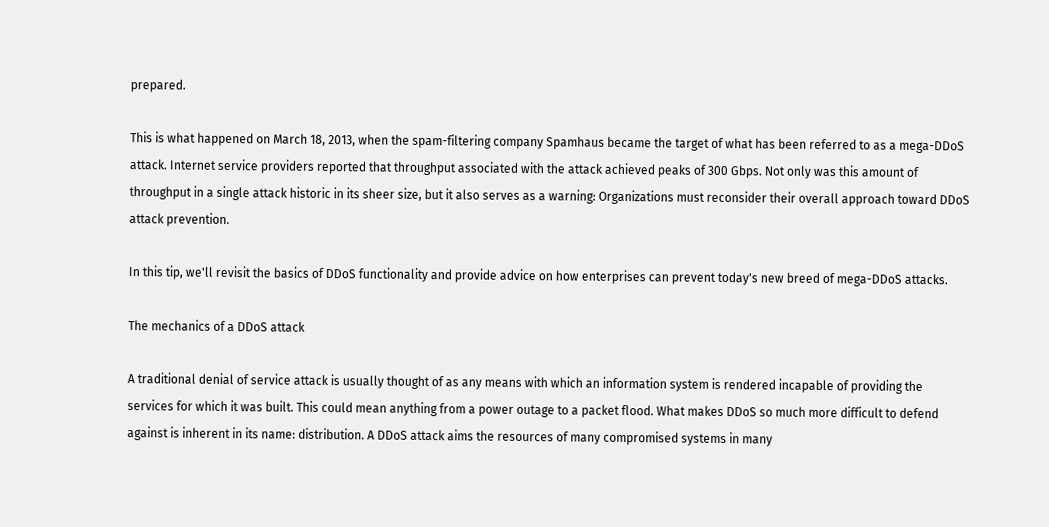prepared.

This is what happened on March 18, 2013, when the spam-filtering company Spamhaus became the target of what has been referred to as a mega-DDoS attack. Internet service providers reported that throughput associated with the attack achieved peaks of 300 Gbps. Not only was this amount of throughput in a single attack historic in its sheer size, but it also serves as a warning: Organizations must reconsider their overall approach toward DDoS attack prevention.

In this tip, we'll revisit the basics of DDoS functionality and provide advice on how enterprises can prevent today's new breed of mega-DDoS attacks.

The mechanics of a DDoS attack

A traditional denial of service attack is usually thought of as any means with which an information system is rendered incapable of providing the services for which it was built. This could mean anything from a power outage to a packet flood. What makes DDoS so much more difficult to defend against is inherent in its name: distribution. A DDoS attack aims the resources of many compromised systems in many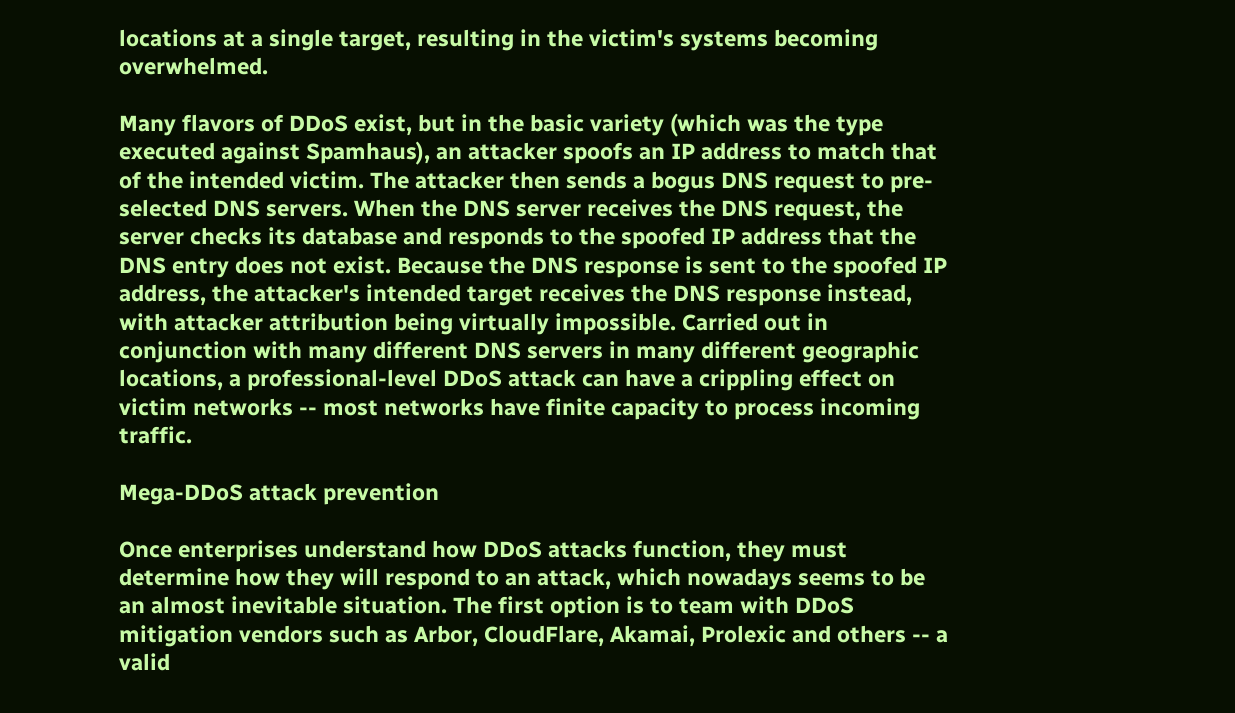locations at a single target, resulting in the victim's systems becoming overwhelmed.

Many flavors of DDoS exist, but in the basic variety (which was the type executed against Spamhaus), an attacker spoofs an IP address to match that of the intended victim. The attacker then sends a bogus DNS request to pre-selected DNS servers. When the DNS server receives the DNS request, the server checks its database and responds to the spoofed IP address that the DNS entry does not exist. Because the DNS response is sent to the spoofed IP address, the attacker's intended target receives the DNS response instead, with attacker attribution being virtually impossible. Carried out in conjunction with many different DNS servers in many different geographic locations, a professional-level DDoS attack can have a crippling effect on victim networks -- most networks have finite capacity to process incoming traffic.

Mega-DDoS attack prevention

Once enterprises understand how DDoS attacks function, they must determine how they will respond to an attack, which nowadays seems to be an almost inevitable situation. The first option is to team with DDoS mitigation vendors such as Arbor, CloudFlare, Akamai, Prolexic and others -- a valid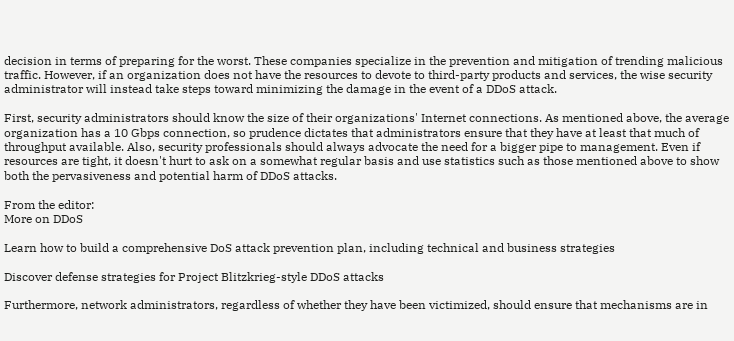decision in terms of preparing for the worst. These companies specialize in the prevention and mitigation of trending malicious traffic. However, if an organization does not have the resources to devote to third-party products and services, the wise security administrator will instead take steps toward minimizing the damage in the event of a DDoS attack.

First, security administrators should know the size of their organizations' Internet connections. As mentioned above, the average organization has a 10 Gbps connection, so prudence dictates that administrators ensure that they have at least that much of throughput available. Also, security professionals should always advocate the need for a bigger pipe to management. Even if resources are tight, it doesn't hurt to ask on a somewhat regular basis and use statistics such as those mentioned above to show both the pervasiveness and potential harm of DDoS attacks.

From the editor:
More on DDoS

Learn how to build a comprehensive DoS attack prevention plan, including technical and business strategies

Discover defense strategies for Project Blitzkrieg-style DDoS attacks

Furthermore, network administrators, regardless of whether they have been victimized, should ensure that mechanisms are in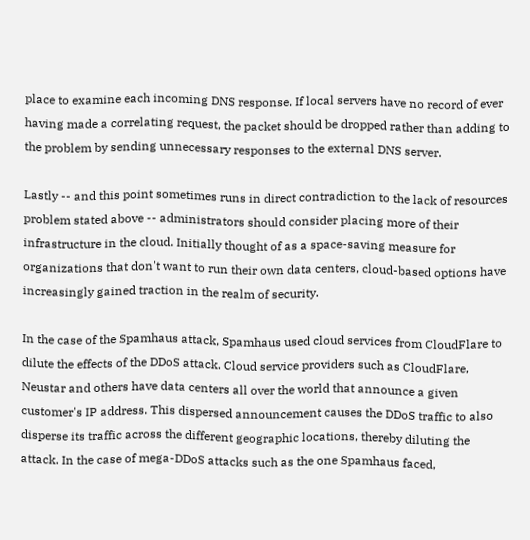place to examine each incoming DNS response. If local servers have no record of ever having made a correlating request, the packet should be dropped rather than adding to the problem by sending unnecessary responses to the external DNS server.

Lastly -- and this point sometimes runs in direct contradiction to the lack of resources problem stated above -- administrators should consider placing more of their infrastructure in the cloud. Initially thought of as a space-saving measure for organizations that don't want to run their own data centers, cloud-based options have increasingly gained traction in the realm of security.

In the case of the Spamhaus attack, Spamhaus used cloud services from CloudFlare to dilute the effects of the DDoS attack. Cloud service providers such as CloudFlare, Neustar and others have data centers all over the world that announce a given customer's IP address. This dispersed announcement causes the DDoS traffic to also disperse its traffic across the different geographic locations, thereby diluting the attack. In the case of mega-DDoS attacks such as the one Spamhaus faced,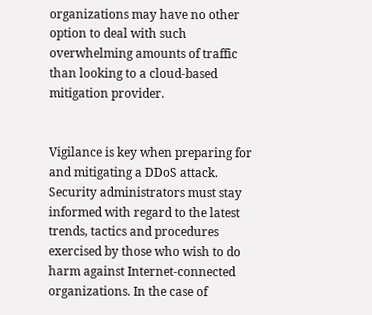organizations may have no other option to deal with such overwhelming amounts of traffic than looking to a cloud-based mitigation provider.


Vigilance is key when preparing for and mitigating a DDoS attack. Security administrators must stay informed with regard to the latest trends, tactics and procedures exercised by those who wish to do harm against Internet-connected organizations. In the case of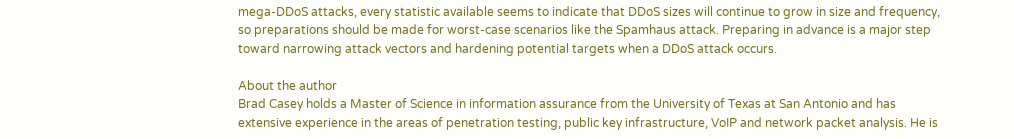mega-DDoS attacks, every statistic available seems to indicate that DDoS sizes will continue to grow in size and frequency, so preparations should be made for worst-case scenarios like the Spamhaus attack. Preparing in advance is a major step toward narrowing attack vectors and hardening potential targets when a DDoS attack occurs.

About the author
Brad Casey holds a Master of Science in information assurance from the University of Texas at San Antonio and has extensive experience in the areas of penetration testing, public key infrastructure, VoIP and network packet analysis. He is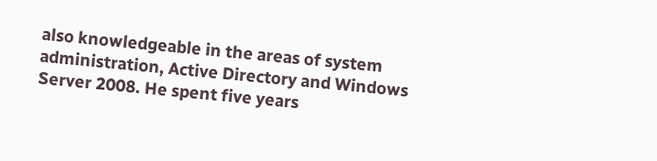also knowledgeable in the areas of system administration, Active Directory and Windows Server 2008. He spent five years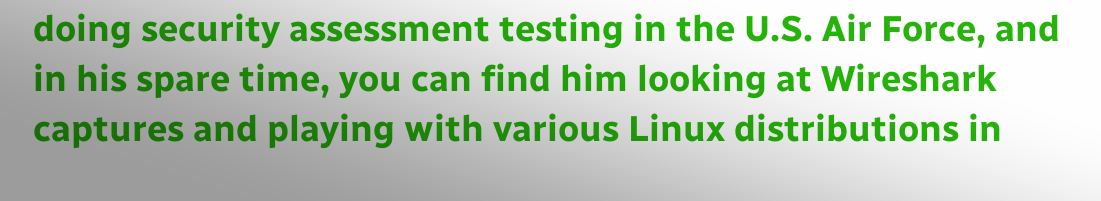doing security assessment testing in the U.S. Air Force, and in his spare time, you can find him looking at Wireshark captures and playing with various Linux distributions in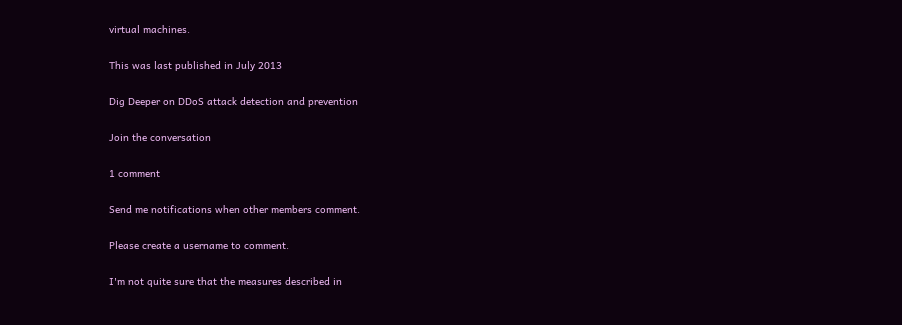virtual machines.

This was last published in July 2013

Dig Deeper on DDoS attack detection and prevention

Join the conversation

1 comment

Send me notifications when other members comment.

Please create a username to comment.

I'm not quite sure that the measures described in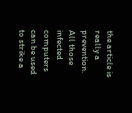the article is really a prevention. All those infected computers can be used to strike a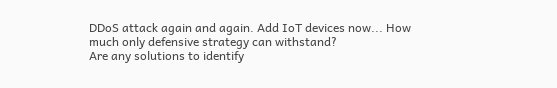DDoS attack again and again. Add IoT devices now... How much only defensive strategy can withstand?
Are any solutions to identify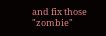and fix those "zombie"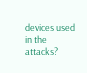devices used in the attacks?